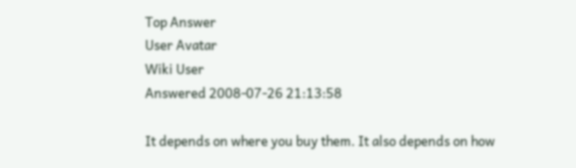Top Answer
User Avatar
Wiki User
Answered 2008-07-26 21:13:58

It depends on where you buy them. It also depends on how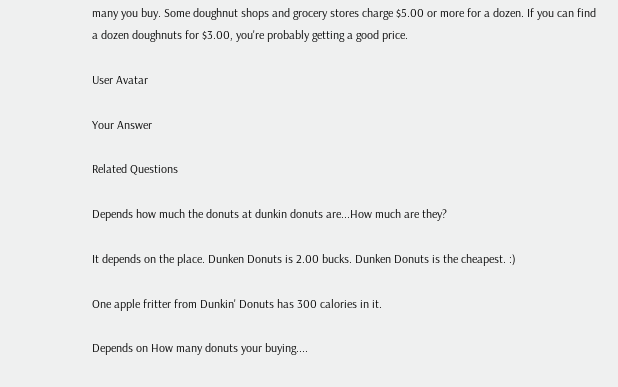many you buy. Some doughnut shops and grocery stores charge $5.00 or more for a dozen. If you can find a dozen doughnuts for $3.00, you're probably getting a good price.

User Avatar

Your Answer

Related Questions

Depends how much the donuts at dunkin donuts are...How much are they?

It depends on the place. Dunken Donuts is 2.00 bucks. Dunken Donuts is the cheapest. :)

One apple fritter from Dunkin' Donuts has 300 calories in it.

Depends on How many donuts your buying....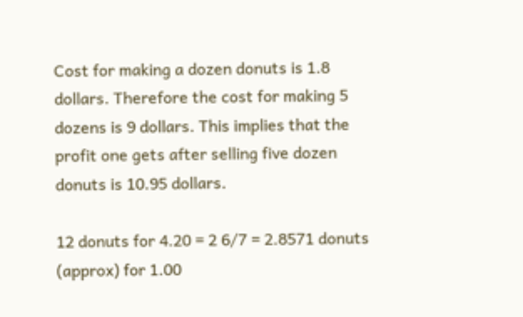Cost for making a dozen donuts is 1.8 dollars. Therefore the cost for making 5 dozens is 9 dollars. This implies that the profit one gets after selling five dozen donuts is 10.95 dollars.

12 donuts for 4.20 = 2 6/7 = 2.8571 donuts (approx) for 1.00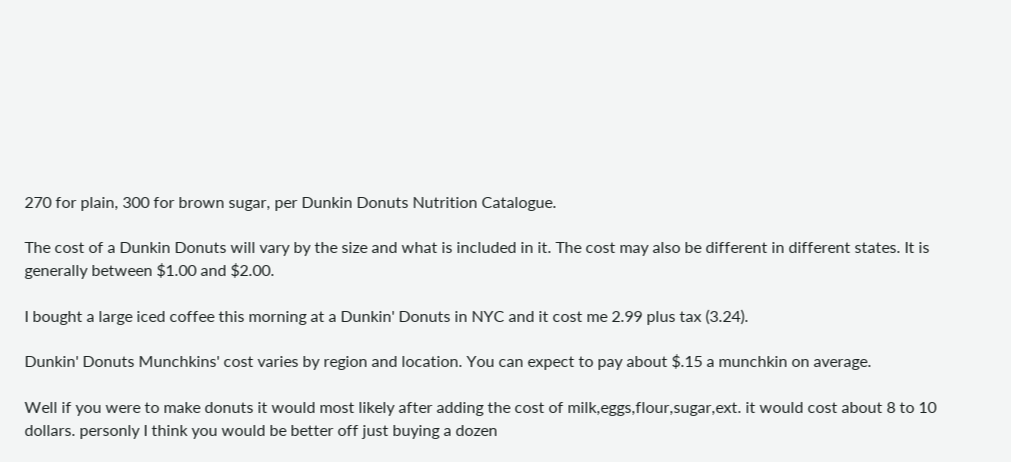270 for plain, 300 for brown sugar, per Dunkin Donuts Nutrition Catalogue.

The cost of a Dunkin Donuts will vary by the size and what is included in it. The cost may also be different in different states. It is generally between $1.00 and $2.00.

I bought a large iced coffee this morning at a Dunkin' Donuts in NYC and it cost me 2.99 plus tax (3.24).

Dunkin' Donuts Munchkins' cost varies by region and location. You can expect to pay about $.15 a munchkin on average.

Well if you were to make donuts it would most likely after adding the cost of milk,eggs,flour,sugar,ext. it would cost about 8 to 10 dollars. personly I think you would be better off just buying a dozen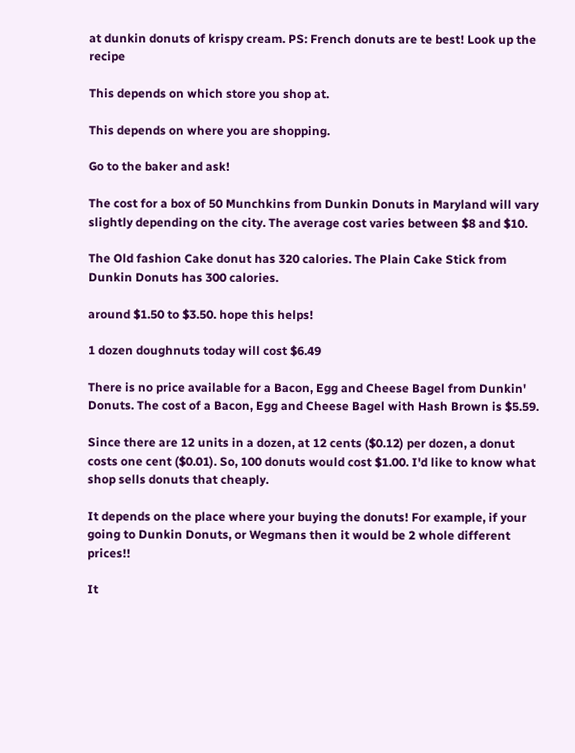at dunkin donuts of krispy cream. PS: French donuts are te best! Look up the recipe

This depends on which store you shop at.

This depends on where you are shopping.

Go to the baker and ask!

The cost for a box of 50 Munchkins from Dunkin Donuts in Maryland will vary slightly depending on the city. The average cost varies between $8 and $10.

The Old fashion Cake donut has 320 calories. The Plain Cake Stick from Dunkin Donuts has 300 calories.

around $1.50 to $3.50. hope this helps!

1 dozen doughnuts today will cost $6.49

There is no price available for a Bacon, Egg and Cheese Bagel from Dunkin' Donuts. The cost of a Bacon, Egg and Cheese Bagel with Hash Brown is $5.59.

Since there are 12 units in a dozen, at 12 cents ($0.12) per dozen, a donut costs one cent ($0.01). So, 100 donuts would cost $1.00. I'd like to know what shop sells donuts that cheaply.

It depends on the place where your buying the donuts! For example, if your going to Dunkin Donuts, or Wegmans then it would be 2 whole different prices!!

It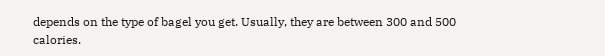depends on the type of bagel you get. Usually, they are between 300 and 500 calories.